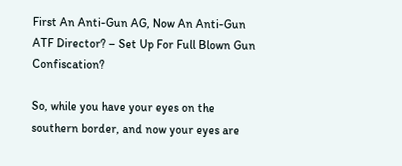First An Anti-Gun AG, Now An Anti-Gun ATF Director? – Set Up For Full Blown Gun Confiscation?

So, while you have your eyes on the southern border, and now your eyes are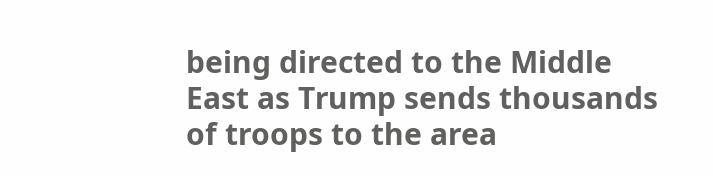being directed to the Middle East as Trump sends thousands of troops to the area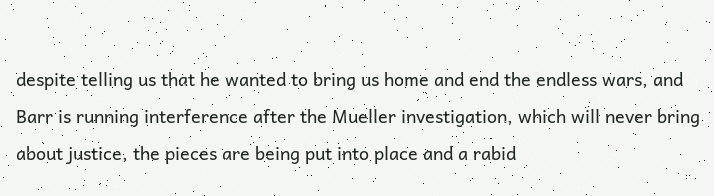despite telling us that he wanted to bring us home and end the endless wars, and Barr is running interference after the Mueller investigation, which will never bring about justice, the pieces are being put into place and a rabid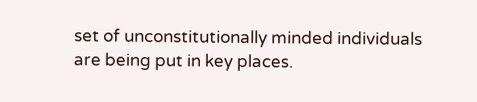set of unconstitutionally minded individuals are being put in key places.